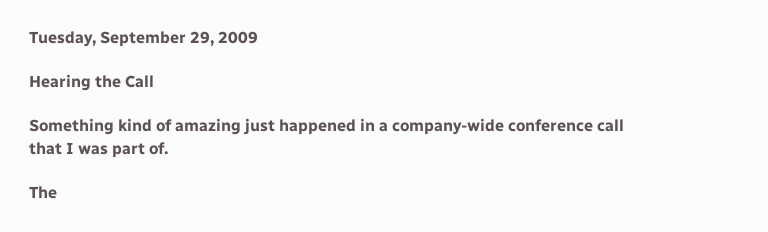Tuesday, September 29, 2009

Hearing the Call

Something kind of amazing just happened in a company-wide conference call that I was part of.

The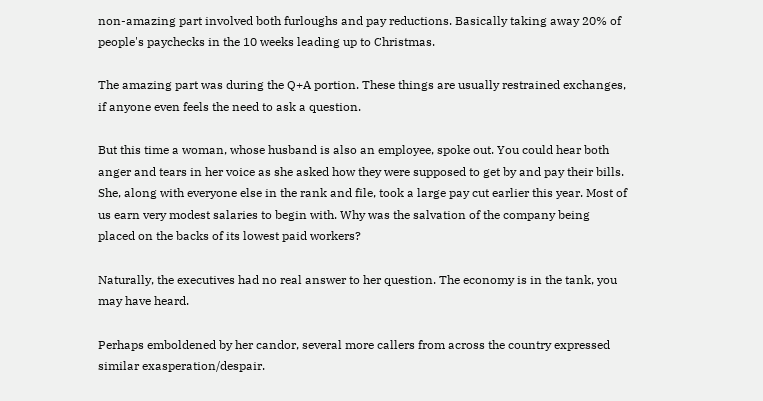non-amazing part involved both furloughs and pay reductions. Basically taking away 20% of people's paychecks in the 10 weeks leading up to Christmas.

The amazing part was during the Q+A portion. These things are usually restrained exchanges, if anyone even feels the need to ask a question.

But this time a woman, whose husband is also an employee, spoke out. You could hear both anger and tears in her voice as she asked how they were supposed to get by and pay their bills. She, along with everyone else in the rank and file, took a large pay cut earlier this year. Most of us earn very modest salaries to begin with. Why was the salvation of the company being placed on the backs of its lowest paid workers?

Naturally, the executives had no real answer to her question. The economy is in the tank, you may have heard.

Perhaps emboldened by her candor, several more callers from across the country expressed similar exasperation/despair.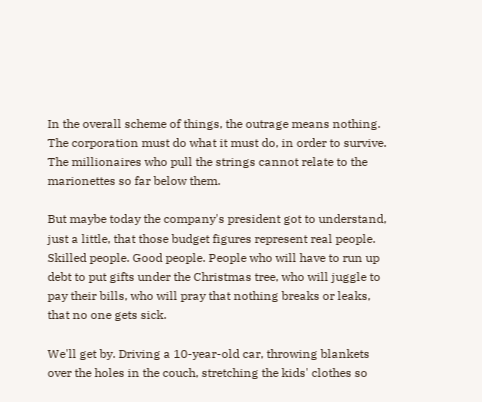In the overall scheme of things, the outrage means nothing. The corporation must do what it must do, in order to survive. The millionaires who pull the strings cannot relate to the marionettes so far below them.

But maybe today the company's president got to understand, just a little, that those budget figures represent real people. Skilled people. Good people. People who will have to run up debt to put gifts under the Christmas tree, who will juggle to pay their bills, who will pray that nothing breaks or leaks, that no one gets sick.

We'll get by. Driving a 10-year-old car, throwing blankets over the holes in the couch, stretching the kids' clothes so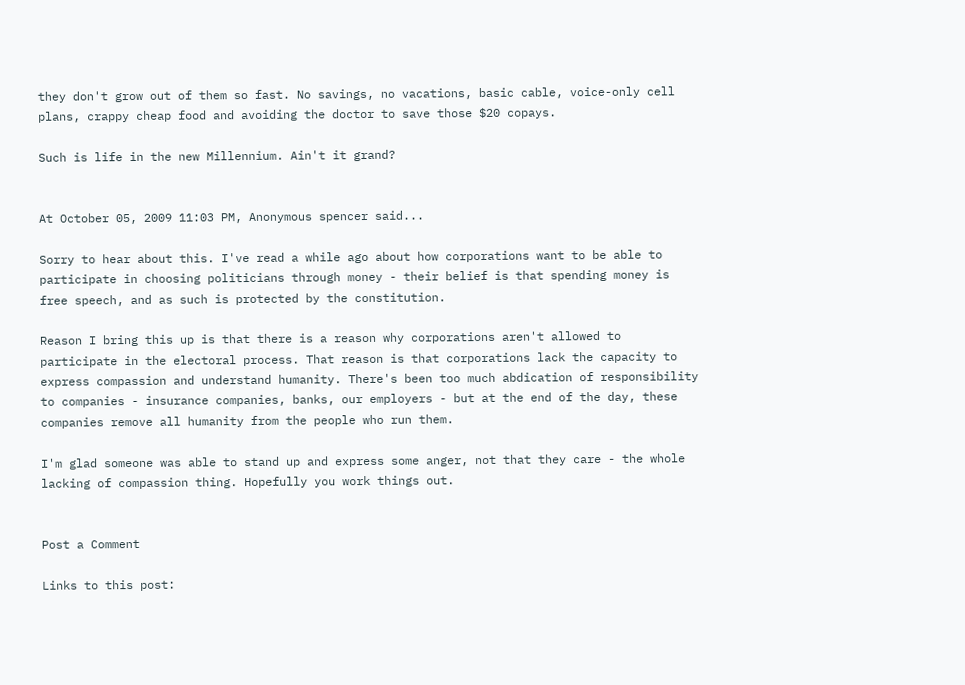they don't grow out of them so fast. No savings, no vacations, basic cable, voice-only cell plans, crappy cheap food and avoiding the doctor to save those $20 copays.

Such is life in the new Millennium. Ain't it grand?


At October 05, 2009 11:03 PM, Anonymous spencer said...

Sorry to hear about this. I've read a while ago about how corporations want to be able to participate in choosing politicians through money - their belief is that spending money is free speech, and as such is protected by the constitution.

Reason I bring this up is that there is a reason why corporations aren't allowed to participate in the electoral process. That reason is that corporations lack the capacity to express compassion and understand humanity. There's been too much abdication of responsibility to companies - insurance companies, banks, our employers - but at the end of the day, these companies remove all humanity from the people who run them.

I'm glad someone was able to stand up and express some anger, not that they care - the whole lacking of compassion thing. Hopefully you work things out.


Post a Comment

Links to this post: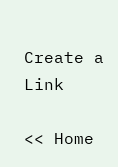Create a Link

<< Home